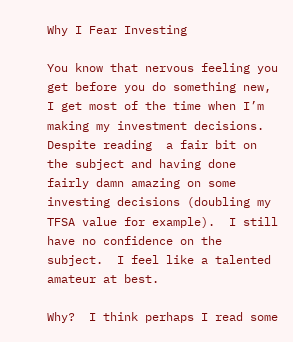Why I Fear Investing

You know that nervous feeling you get before you do something new, I get most of the time when I’m making my investment decisions.  Despite reading  a fair bit on the subject and having done fairly damn amazing on some investing decisions (doubling my TFSA value for example).  I still have no confidence on the subject.  I feel like a talented amateur at best.

Why?  I think perhaps I read some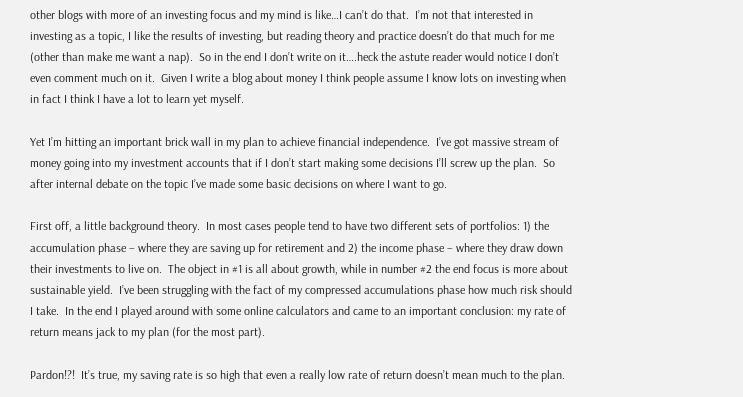other blogs with more of an investing focus and my mind is like…I can’t do that.  I’m not that interested in investing as a topic, I like the results of investing, but reading theory and practice doesn’t do that much for me (other than make me want a nap).  So in the end I don’t write on it….heck the astute reader would notice I don’t even comment much on it.  Given I write a blog about money I think people assume I know lots on investing when in fact I think I have a lot to learn yet myself.

Yet I’m hitting an important brick wall in my plan to achieve financial independence.  I’ve got massive stream of money going into my investment accounts that if I don’t start making some decisions I’ll screw up the plan.  So after internal debate on the topic I’ve made some basic decisions on where I want to go.

First off, a little background theory.  In most cases people tend to have two different sets of portfolios: 1) the accumulation phase – where they are saving up for retirement and 2) the income phase – where they draw down their investments to live on.  The object in #1 is all about growth, while in number #2 the end focus is more about sustainable yield.  I’ve been struggling with the fact of my compressed accumulations phase how much risk should I take.  In the end I played around with some online calculators and came to an important conclusion: my rate of return means jack to my plan (for the most part).

Pardon!?!  It’s true, my saving rate is so high that even a really low rate of return doesn’t mean much to the plan.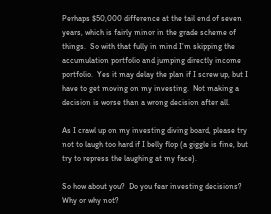Perhaps $50,000 difference at the tail end of seven years, which is fairly minor in the grade scheme of things.  So with that fully in mind I’m skipping the accumulation portfolio and jumping directly income portfolio.  Yes it may delay the plan if I screw up, but I have to get moving on my investing.  Not making a decision is worse than a wrong decision after all.

As I crawl up on my investing diving board, please try not to laugh too hard if I belly flop (a giggle is fine, but try to repress the laughing at my face).

So how about you?  Do you fear investing decisions? Why or why not?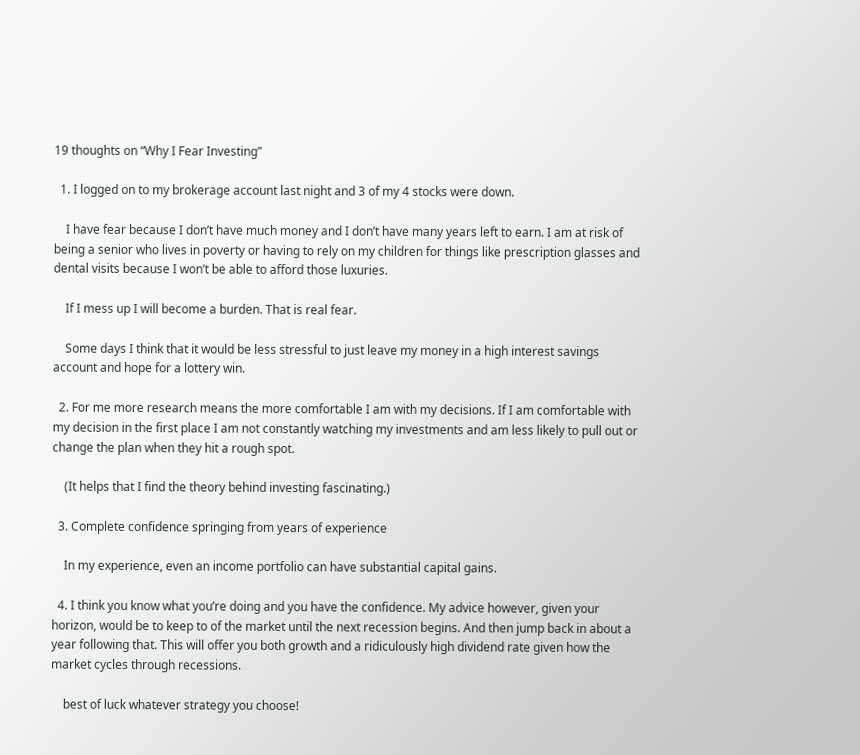19 thoughts on “Why I Fear Investing”

  1. I logged on to my brokerage account last night and 3 of my 4 stocks were down.

    I have fear because I don’t have much money and I don’t have many years left to earn. I am at risk of being a senior who lives in poverty or having to rely on my children for things like prescription glasses and dental visits because I won’t be able to afford those luxuries.

    If I mess up I will become a burden. That is real fear.

    Some days I think that it would be less stressful to just leave my money in a high interest savings account and hope for a lottery win.

  2. For me more research means the more comfortable I am with my decisions. If I am comfortable with my decision in the first place I am not constantly watching my investments and am less likely to pull out or change the plan when they hit a rough spot.

    (It helps that I find the theory behind investing fascinating.)

  3. Complete confidence springing from years of experience

    In my experience, even an income portfolio can have substantial capital gains.

  4. I think you know what you’re doing and you have the confidence. My advice however, given your horizon, would be to keep to of the market until the next recession begins. And then jump back in about a year following that. This will offer you both growth and a ridiculously high dividend rate given how the market cycles through recessions.

    best of luck whatever strategy you choose!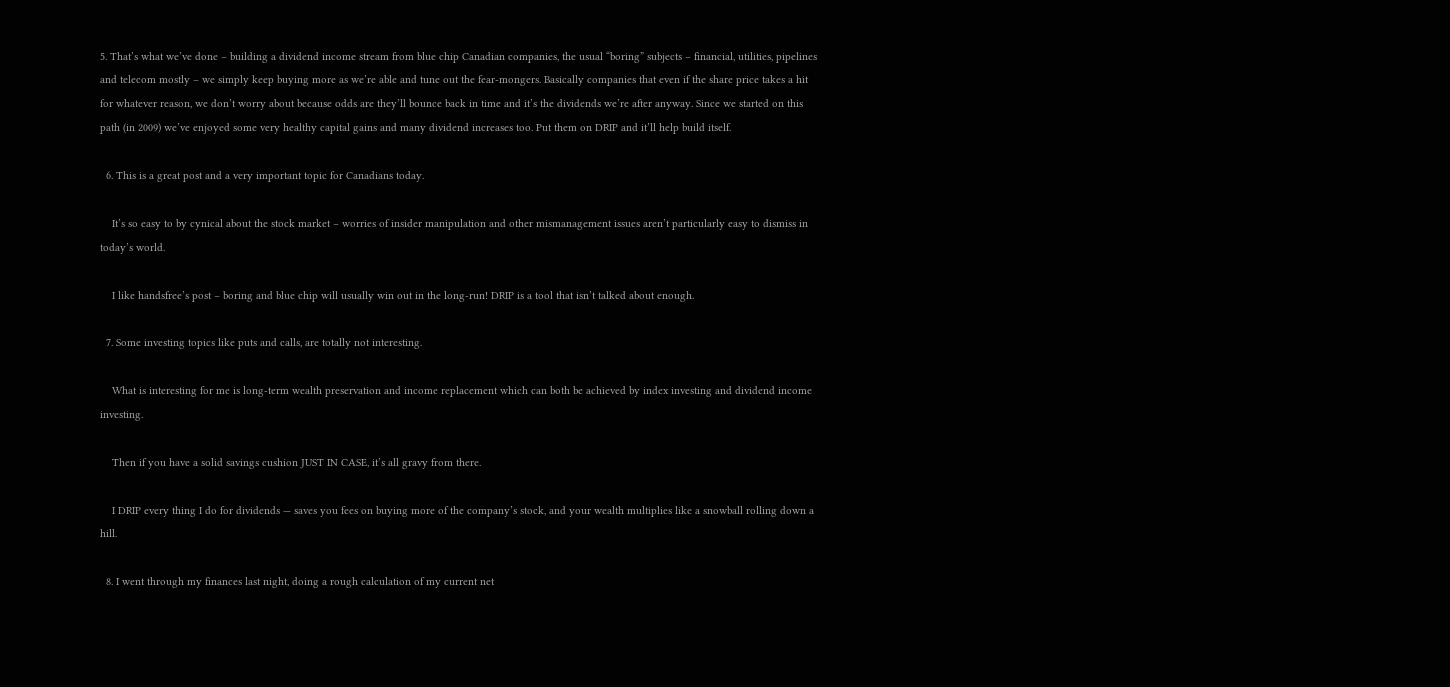5. That’s what we’ve done – building a dividend income stream from blue chip Canadian companies, the usual “boring” subjects – financial, utilities, pipelines and telecom mostly – we simply keep buying more as we’re able and tune out the fear-mongers. Basically companies that even if the share price takes a hit for whatever reason, we don’t worry about because odds are they’ll bounce back in time and it’s the dividends we’re after anyway. Since we started on this path (in 2009) we’ve enjoyed some very healthy capital gains and many dividend increases too. Put them on DRIP and it’ll help build itself.

  6. This is a great post and a very important topic for Canadians today.

    It’s so easy to by cynical about the stock market – worries of insider manipulation and other mismanagement issues aren’t particularly easy to dismiss in today’s world.

    I like handsfree’s post – boring and blue chip will usually win out in the long-run! DRIP is a tool that isn’t talked about enough.

  7. Some investing topics like puts and calls, are totally not interesting.

    What is interesting for me is long-term wealth preservation and income replacement which can both be achieved by index investing and dividend income investing.

    Then if you have a solid savings cushion JUST IN CASE, it’s all gravy from there.

    I DRIP every thing I do for dividends — saves you fees on buying more of the company’s stock, and your wealth multiplies like a snowball rolling down a hill.

  8. I went through my finances last night, doing a rough calculation of my current net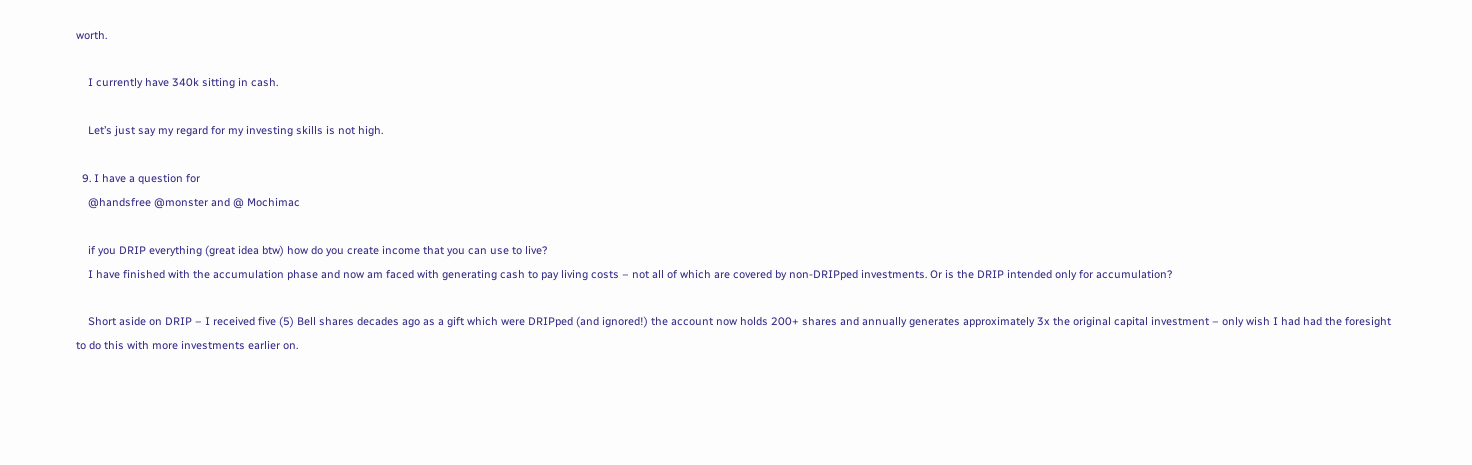worth.

    I currently have 340k sitting in cash.

    Let’s just say my regard for my investing skills is not high.

  9. I have a question for
    @handsfree @monster and @ Mochimac

    if you DRIP everything (great idea btw) how do you create income that you can use to live?
    I have finished with the accumulation phase and now am faced with generating cash to pay living costs – not all of which are covered by non-DRIPped investments. Or is the DRIP intended only for accumulation?

    Short aside on DRIP – I received five (5) Bell shares decades ago as a gift which were DRIPped (and ignored!) the account now holds 200+ shares and annually generates approximately 3x the original capital investment – only wish I had had the foresight to do this with more investments earlier on.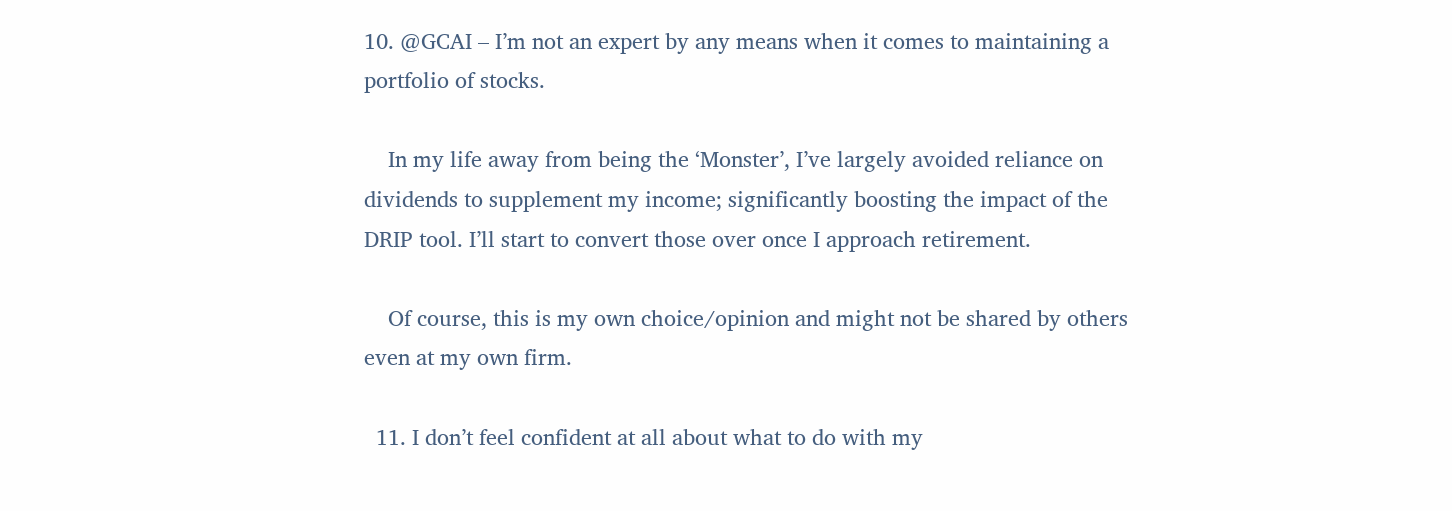10. @GCAI – I’m not an expert by any means when it comes to maintaining a portfolio of stocks.

    In my life away from being the ‘Monster’, I’ve largely avoided reliance on dividends to supplement my income; significantly boosting the impact of the DRIP tool. I’ll start to convert those over once I approach retirement.

    Of course, this is my own choice/opinion and might not be shared by others even at my own firm.

  11. I don’t feel confident at all about what to do with my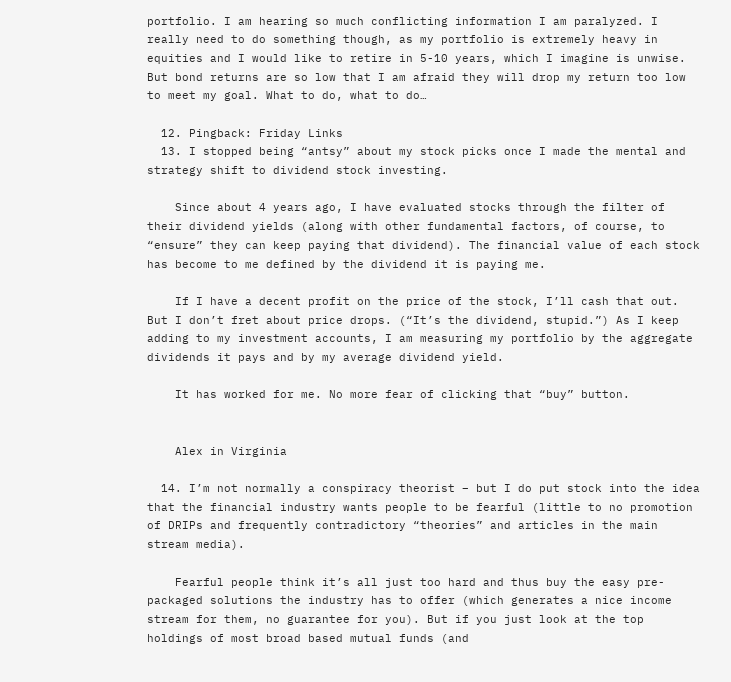portfolio. I am hearing so much conflicting information I am paralyzed. I really need to do something though, as my portfolio is extremely heavy in equities and I would like to retire in 5-10 years, which I imagine is unwise. But bond returns are so low that I am afraid they will drop my return too low to meet my goal. What to do, what to do…

  12. Pingback: Friday Links
  13. I stopped being “antsy” about my stock picks once I made the mental and strategy shift to dividend stock investing.

    Since about 4 years ago, I have evaluated stocks through the filter of their dividend yields (along with other fundamental factors, of course, to “ensure” they can keep paying that dividend). The financial value of each stock has become to me defined by the dividend it is paying me.

    If I have a decent profit on the price of the stock, I’ll cash that out. But I don’t fret about price drops. (“It’s the dividend, stupid.”) As I keep adding to my investment accounts, I am measuring my portfolio by the aggregate dividends it pays and by my average dividend yield.

    It has worked for me. No more fear of clicking that “buy” button.


    Alex in Virginia

  14. I’m not normally a conspiracy theorist – but I do put stock into the idea that the financial industry wants people to be fearful (little to no promotion of DRIPs and frequently contradictory “theories” and articles in the main stream media).

    Fearful people think it’s all just too hard and thus buy the easy pre-packaged solutions the industry has to offer (which generates a nice income stream for them, no guarantee for you). But if you just look at the top holdings of most broad based mutual funds (and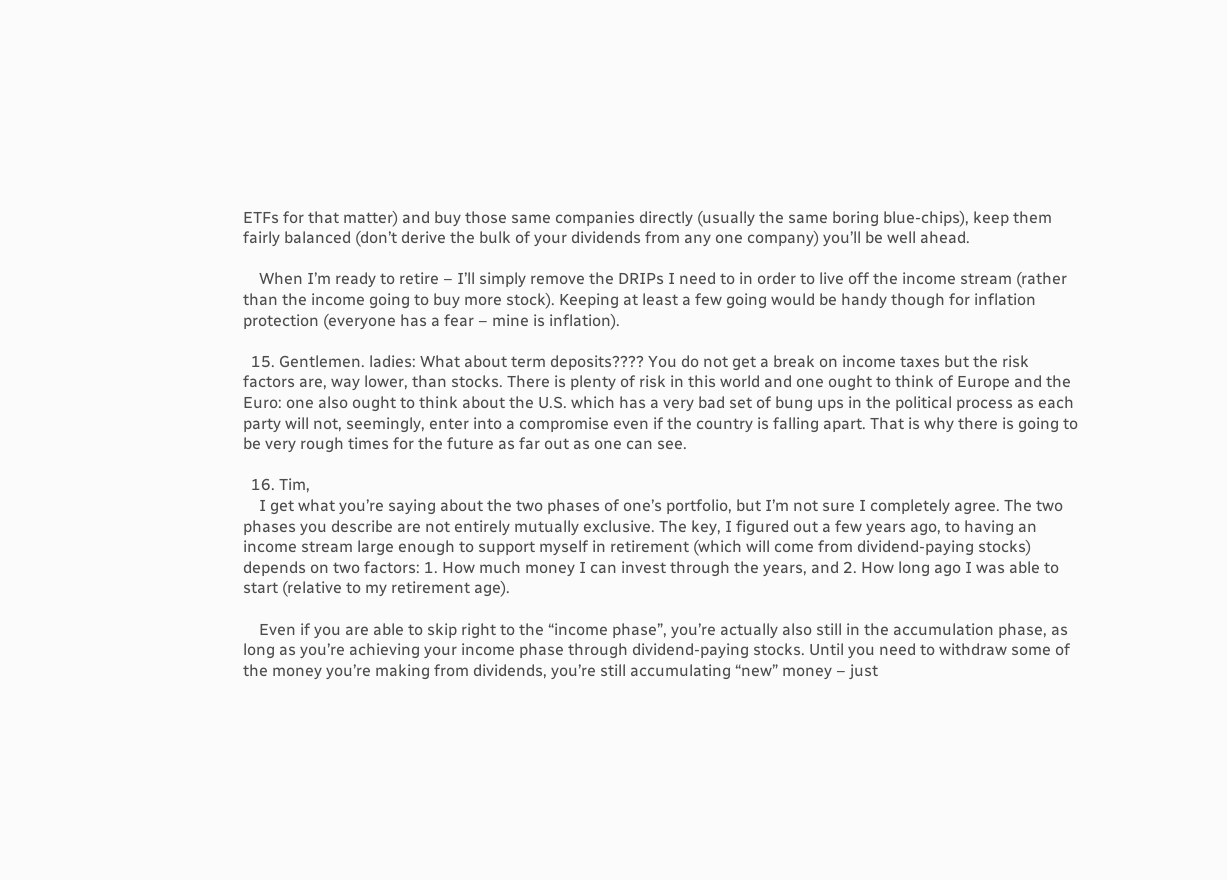ETFs for that matter) and buy those same companies directly (usually the same boring blue-chips), keep them fairly balanced (don’t derive the bulk of your dividends from any one company) you’ll be well ahead.

    When I’m ready to retire – I’ll simply remove the DRIPs I need to in order to live off the income stream (rather than the income going to buy more stock). Keeping at least a few going would be handy though for inflation protection (everyone has a fear – mine is inflation).

  15. Gentlemen. ladies: What about term deposits???? You do not get a break on income taxes but the risk factors are, way lower, than stocks. There is plenty of risk in this world and one ought to think of Europe and the Euro: one also ought to think about the U.S. which has a very bad set of bung ups in the political process as each party will not, seemingly, enter into a compromise even if the country is falling apart. That is why there is going to be very rough times for the future as far out as one can see.

  16. Tim,
    I get what you’re saying about the two phases of one’s portfolio, but I’m not sure I completely agree. The two phases you describe are not entirely mutually exclusive. The key, I figured out a few years ago, to having an income stream large enough to support myself in retirement (which will come from dividend-paying stocks) depends on two factors: 1. How much money I can invest through the years, and 2. How long ago I was able to start (relative to my retirement age).

    Even if you are able to skip right to the “income phase”, you’re actually also still in the accumulation phase, as long as you’re achieving your income phase through dividend-paying stocks. Until you need to withdraw some of the money you’re making from dividends, you’re still accumulating “new” money – just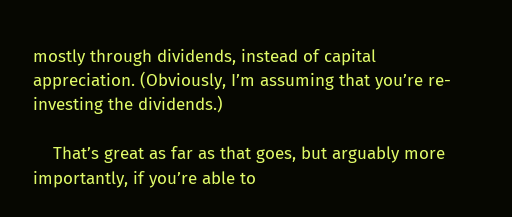mostly through dividends, instead of capital appreciation. (Obviously, I’m assuming that you’re re-investing the dividends.)

    That’s great as far as that goes, but arguably more importantly, if you’re able to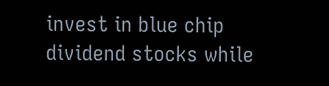invest in blue chip dividend stocks while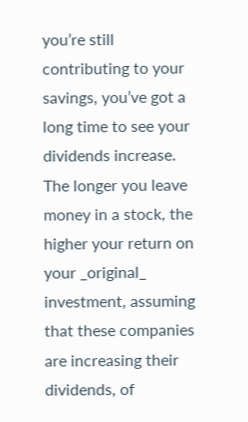you’re still contributing to your savings, you’ve got a long time to see your dividends increase. The longer you leave money in a stock, the higher your return on your _original_ investment, assuming that these companies are increasing their dividends, of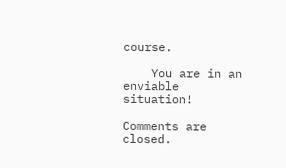course.

    You are in an enviable situation!

Comments are closed.